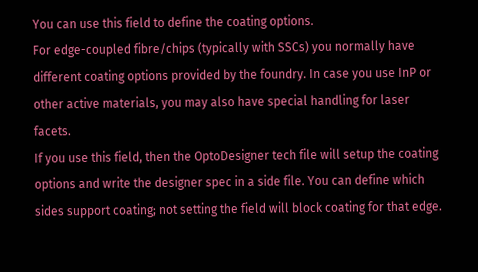You can use this field to define the coating options.
For edge-coupled fibre/chips (typically with SSCs) you normally have different coating options provided by the foundry. In case you use InP or other active materials, you may also have special handling for laser facets.
If you use this field, then the OptoDesigner tech file will setup the coating options and write the designer spec in a side file. You can define which sides support coating; not setting the field will block coating for that edge.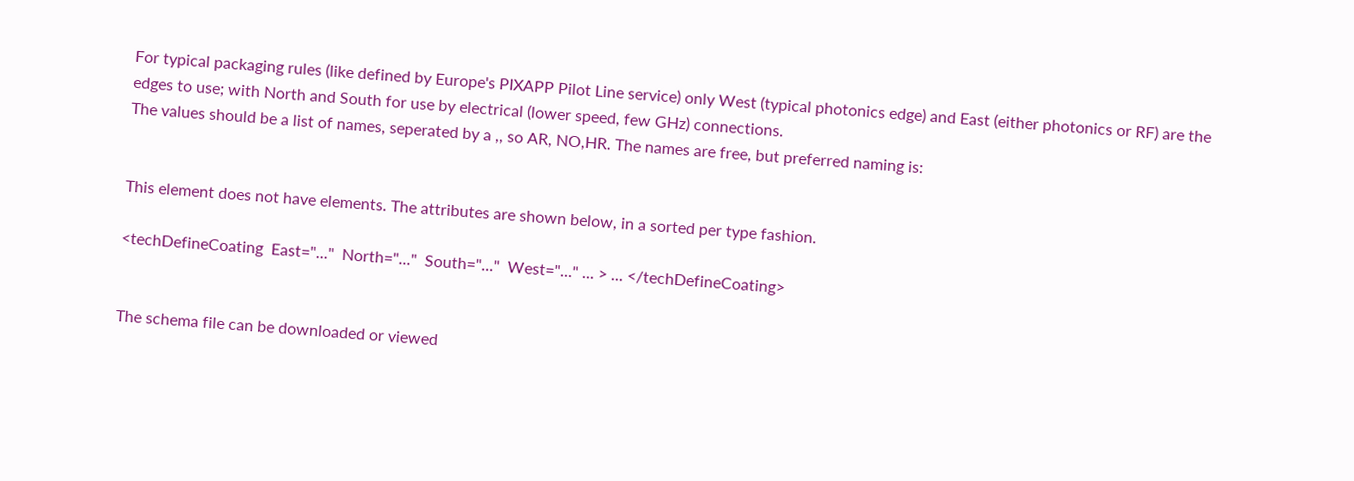For typical packaging rules (like defined by Europe's PIXAPP Pilot Line service) only West (typical photonics edge) and East (either photonics or RF) are the edges to use; with North and South for use by electrical (lower speed, few GHz) connections.
The values should be a list of names, seperated by a ,, so AR, NO,HR. The names are free, but preferred naming is:


This element does not have elements. The attributes are shown below, in a sorted per type fashion.

<techDefineCoating  East="..."  North="..."  South="..."  West="..." ... > ... </techDefineCoating>


The schema file can be downloaded or viewed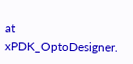at xPDK_OptoDesigner.